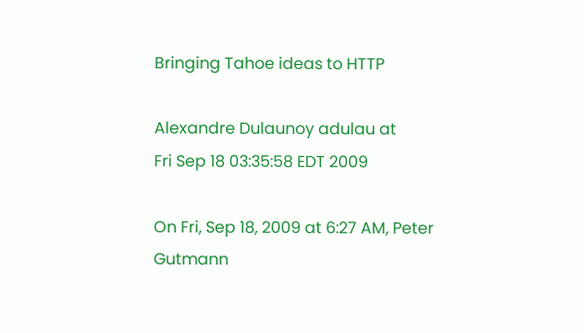Bringing Tahoe ideas to HTTP

Alexandre Dulaunoy adulau at
Fri Sep 18 03:35:58 EDT 2009

On Fri, Sep 18, 2009 at 6:27 AM, Peter Gutmann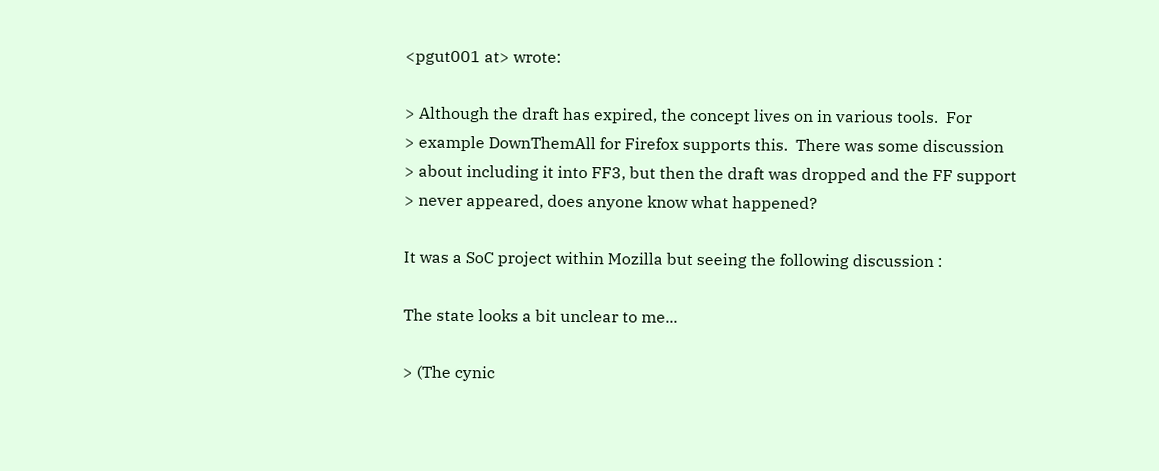<pgut001 at> wrote:

> Although the draft has expired, the concept lives on in various tools.  For
> example DownThemAll for Firefox supports this.  There was some discussion
> about including it into FF3, but then the draft was dropped and the FF support
> never appeared, does anyone know what happened?

It was a SoC project within Mozilla but seeing the following discussion :

The state looks a bit unclear to me...

> (The cynic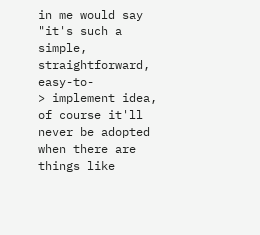in me would say "it's such a simple, straightforward, easy-to-
> implement idea, of course it'll never be adopted when there are things like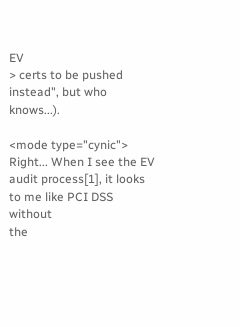EV
> certs to be pushed instead", but who knows...).

<mode type="cynic">
Right... When I see the EV audit process[1], it looks to me like PCI DSS without
the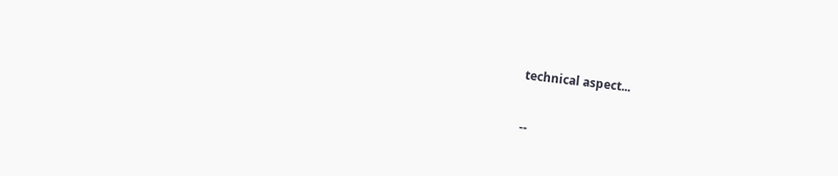technical aspect...


--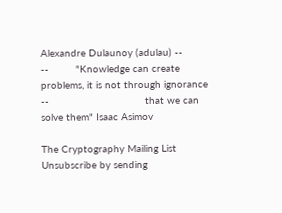Alexandre Dulaunoy (adulau) --
--         "Knowledge can create problems, it is not through ignorance
--                                that we can solve them" Isaac Asimov

The Cryptography Mailing List
Unsubscribe by sending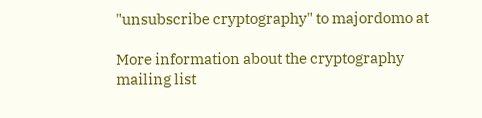"unsubscribe cryptography" to majordomo at

More information about the cryptography mailing list